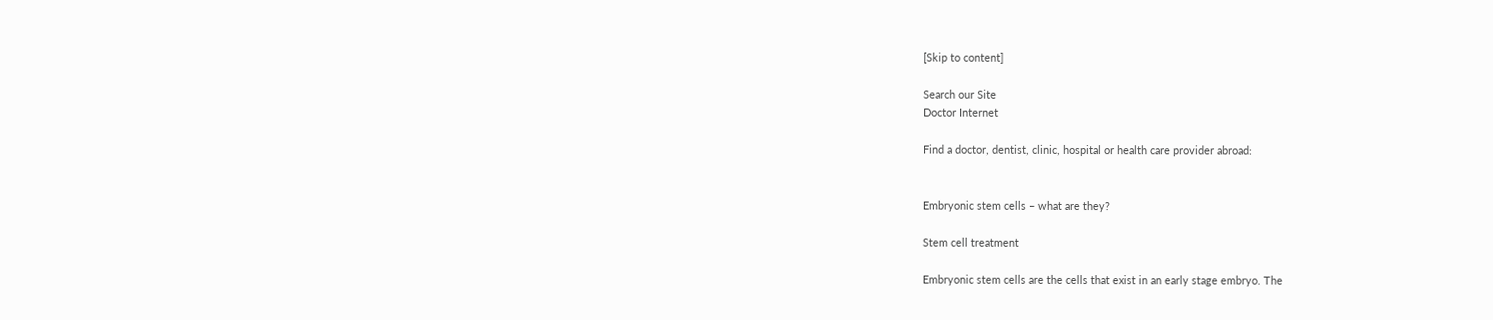[Skip to content]

Search our Site
Doctor Internet

Find a doctor, dentist, clinic, hospital or health care provider abroad:


Embryonic stem cells – what are they?

Stem cell treatment

Embryonic stem cells are the cells that exist in an early stage embryo. The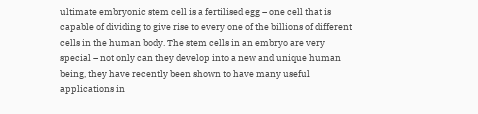ultimate embryonic stem cell is a fertilised egg – one cell that is capable of dividing to give rise to every one of the billions of different cells in the human body. The stem cells in an embryo are very special – not only can they develop into a new and unique human being, they have recently been shown to have many useful applications in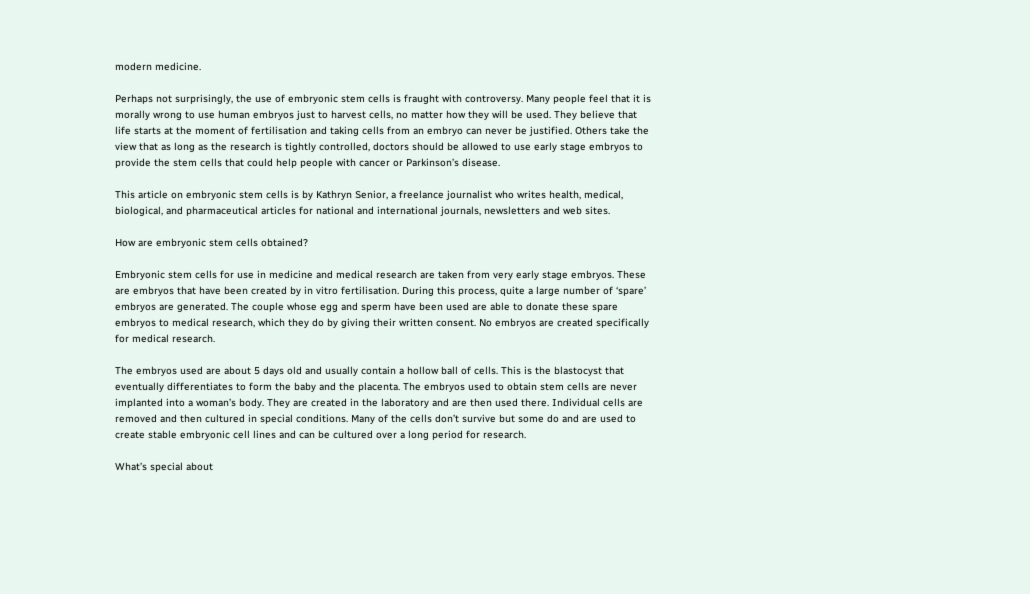modern medicine.

Perhaps not surprisingly, the use of embryonic stem cells is fraught with controversy. Many people feel that it is morally wrong to use human embryos just to harvest cells, no matter how they will be used. They believe that life starts at the moment of fertilisation and taking cells from an embryo can never be justified. Others take the view that as long as the research is tightly controlled, doctors should be allowed to use early stage embryos to provide the stem cells that could help people with cancer or Parkinson’s disease.

This article on embryonic stem cells is by Kathryn Senior, a freelance journalist who writes health, medical, biological, and pharmaceutical articles for national and international journals, newsletters and web sites.

How are embryonic stem cells obtained?

Embryonic stem cells for use in medicine and medical research are taken from very early stage embryos. These are embryos that have been created by in vitro fertilisation. During this process, quite a large number of ‘spare’ embryos are generated. The couple whose egg and sperm have been used are able to donate these spare embryos to medical research, which they do by giving their written consent. No embryos are created specifically for medical research.

The embryos used are about 5 days old and usually contain a hollow ball of cells. This is the blastocyst that eventually differentiates to form the baby and the placenta. The embryos used to obtain stem cells are never implanted into a woman’s body. They are created in the laboratory and are then used there. Individual cells are removed and then cultured in special conditions. Many of the cells don’t survive but some do and are used to create stable embryonic cell lines and can be cultured over a long period for research.

What’s special about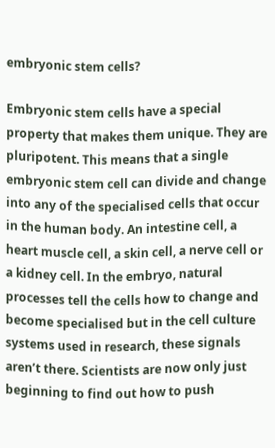embryonic stem cells?

Embryonic stem cells have a special property that makes them unique. They are pluripotent. This means that a single embryonic stem cell can divide and change into any of the specialised cells that occur in the human body. An intestine cell, a heart muscle cell, a skin cell, a nerve cell or a kidney cell. In the embryo, natural processes tell the cells how to change and become specialised but in the cell culture systems used in research, these signals aren’t there. Scientists are now only just beginning to find out how to push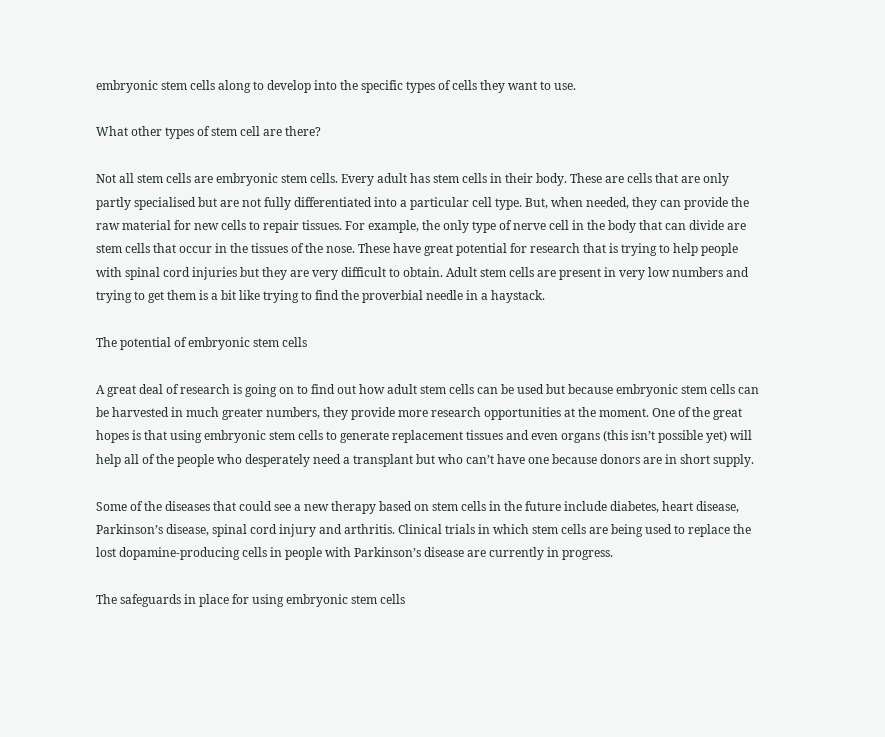embryonic stem cells along to develop into the specific types of cells they want to use.

What other types of stem cell are there?

Not all stem cells are embryonic stem cells. Every adult has stem cells in their body. These are cells that are only partly specialised but are not fully differentiated into a particular cell type. But, when needed, they can provide the raw material for new cells to repair tissues. For example, the only type of nerve cell in the body that can divide are stem cells that occur in the tissues of the nose. These have great potential for research that is trying to help people with spinal cord injuries but they are very difficult to obtain. Adult stem cells are present in very low numbers and trying to get them is a bit like trying to find the proverbial needle in a haystack.

The potential of embryonic stem cells

A great deal of research is going on to find out how adult stem cells can be used but because embryonic stem cells can be harvested in much greater numbers, they provide more research opportunities at the moment. One of the great hopes is that using embryonic stem cells to generate replacement tissues and even organs (this isn’t possible yet) will help all of the people who desperately need a transplant but who can’t have one because donors are in short supply.

Some of the diseases that could see a new therapy based on stem cells in the future include diabetes, heart disease, Parkinson’s disease, spinal cord injury and arthritis. Clinical trials in which stem cells are being used to replace the lost dopamine-producing cells in people with Parkinson’s disease are currently in progress.

The safeguards in place for using embryonic stem cells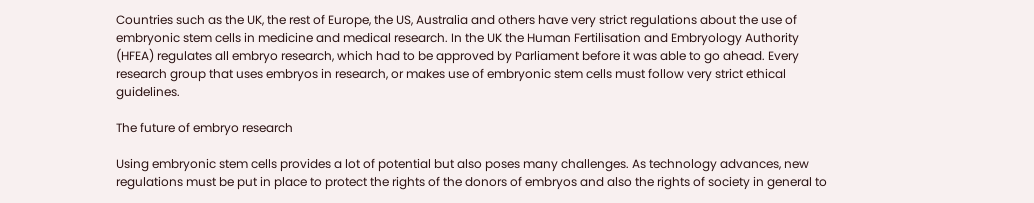Countries such as the UK, the rest of Europe, the US, Australia and others have very strict regulations about the use of embryonic stem cells in medicine and medical research. In the UK the Human Fertilisation and Embryology Authority (HFEA) regulates all embryo research, which had to be approved by Parliament before it was able to go ahead. Every research group that uses embryos in research, or makes use of embryonic stem cells must follow very strict ethical guidelines.

The future of embryo research

Using embryonic stem cells provides a lot of potential but also poses many challenges. As technology advances, new regulations must be put in place to protect the rights of the donors of embryos and also the rights of society in general to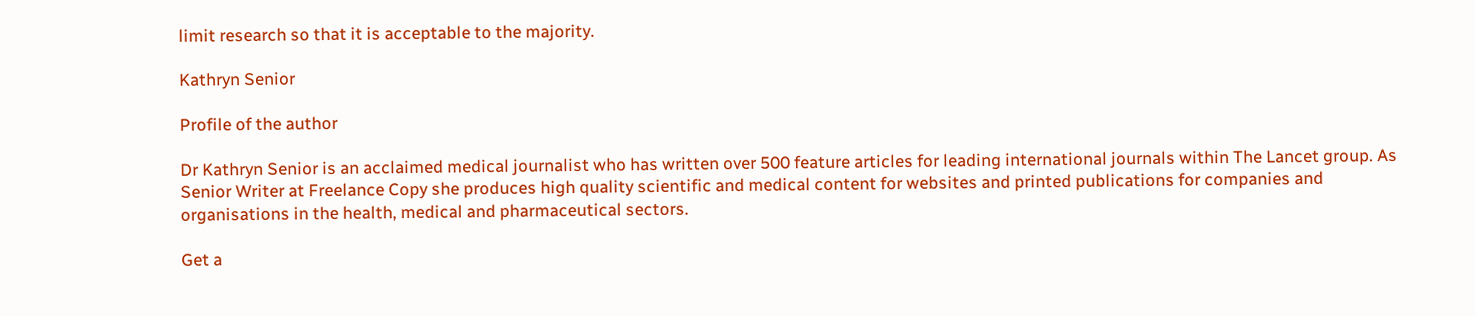limit research so that it is acceptable to the majority.

Kathryn Senior

Profile of the author

Dr Kathryn Senior is an acclaimed medical journalist who has written over 500 feature articles for leading international journals within The Lancet group. As Senior Writer at Freelance Copy she produces high quality scientific and medical content for websites and printed publications for companies and organisations in the health, medical and pharmaceutical sectors.

Get a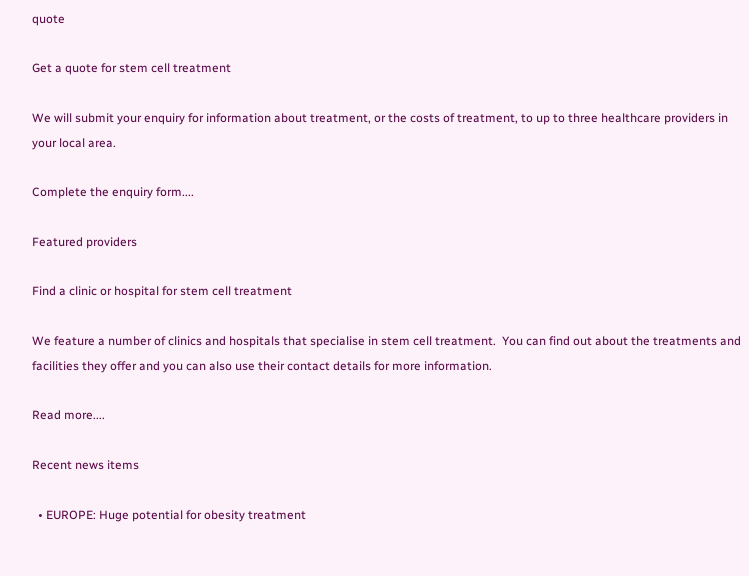quote

Get a quote for stem cell treatment

We will submit your enquiry for information about treatment, or the costs of treatment, to up to three healthcare providers in your local area.

Complete the enquiry form....

Featured providers

Find a clinic or hospital for stem cell treatment

We feature a number of clinics and hospitals that specialise in stem cell treatment.  You can find out about the treatments and facilities they offer and you can also use their contact details for more information.

Read more....

Recent news items

  • EUROPE: Huge potential for obesity treatment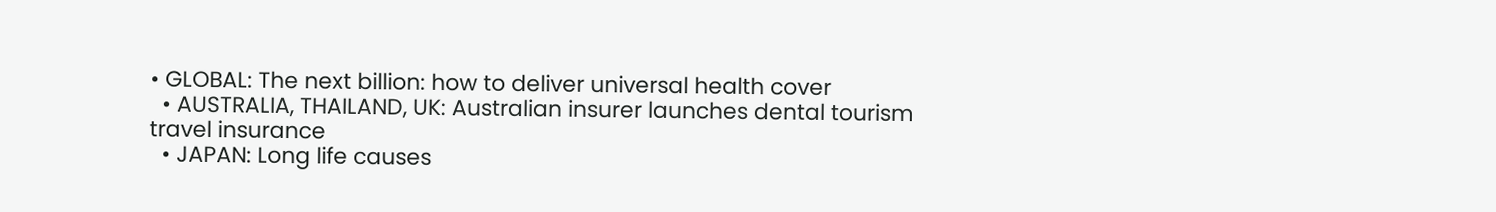• GLOBAL: The next billion: how to deliver universal health cover
  • AUSTRALIA, THAILAND, UK: Australian insurer launches dental tourism travel insurance
  • JAPAN: Long life causes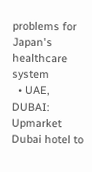problems for Japan's healthcare system
  • UAE, DUBAI: Upmarket Dubai hotel to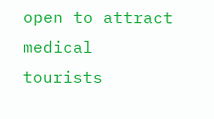open to attract medical tourists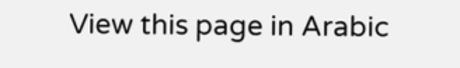View this page in Arabic